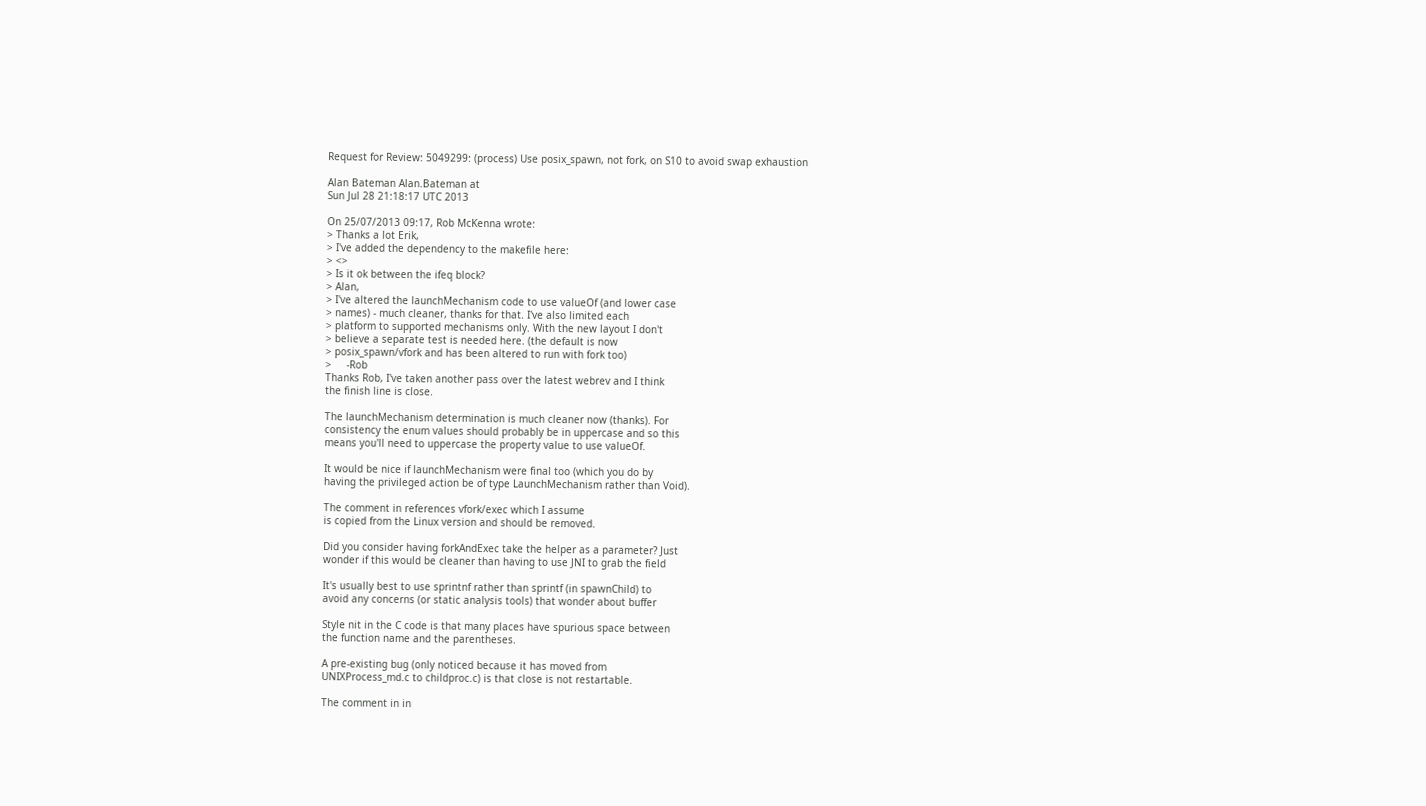Request for Review: 5049299: (process) Use posix_spawn, not fork, on S10 to avoid swap exhaustion

Alan Bateman Alan.Bateman at
Sun Jul 28 21:18:17 UTC 2013

On 25/07/2013 09:17, Rob McKenna wrote:
> Thanks a lot Erik,
> I've added the dependency to the makefile here:
> <>
> Is it ok between the ifeq block?
> Alan,
> I've altered the launchMechanism code to use valueOf (and lower case
> names) - much cleaner, thanks for that. I've also limited each
> platform to supported mechanisms only. With the new layout I don't
> believe a separate test is needed here. (the default is now
> posix_spawn/vfork and has been altered to run with fork too)
>     -Rob
Thanks Rob, I've taken another pass over the latest webrev and I think
the finish line is close.

The launchMechanism determination is much cleaner now (thanks). For
consistency the enum values should probably be in uppercase and so this
means you'll need to uppercase the property value to use valueOf.

It would be nice if launchMechanism were final too (which you do by
having the privileged action be of type LaunchMechanism rather than Void).

The comment in references vfork/exec which I assume
is copied from the Linux version and should be removed.

Did you consider having forkAndExec take the helper as a parameter? Just
wonder if this would be cleaner than having to use JNI to grab the field

It's usually best to use sprintnf rather than sprintf (in spawnChild) to
avoid any concerns (or static analysis tools) that wonder about buffer

Style nit in the C code is that many places have spurious space between
the function name and the parentheses.

A pre-existing bug (only noticed because it has moved from
UNIXProcess_md.c to childproc.c) is that close is not restartable.

The comment in in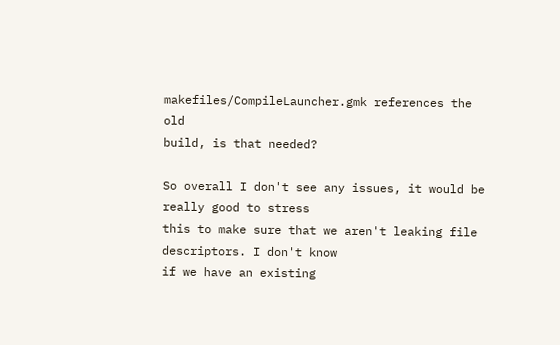makefiles/CompileLauncher.gmk references the old
build, is that needed?

So overall I don't see any issues, it would be really good to stress
this to make sure that we aren't leaking file descriptors. I don't know
if we have an existing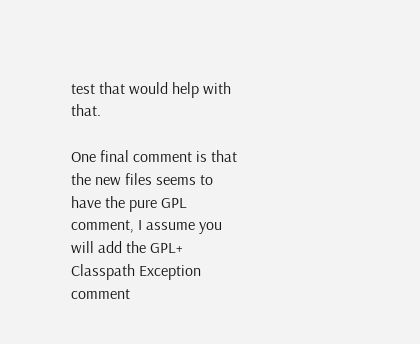test that would help with that.

One final comment is that the new files seems to have the pure GPL
comment, I assume you will add the GPL+ Classpath Exception comment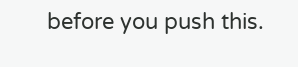before you push this.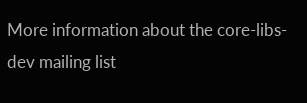More information about the core-libs-dev mailing list